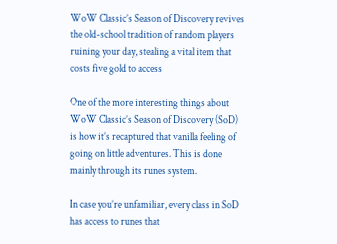WoW Classic’s Season of Discovery revives the old-school tradition of random players ruining your day, stealing a vital item that costs five gold to access

One of the more interesting things about WoW Classic’s Season of Discovery (SoD) is how it’s recaptured that vanilla feeling of going on little adventures. This is done mainly through its runes system.

In case you’re unfamiliar, every class in SoD has access to runes that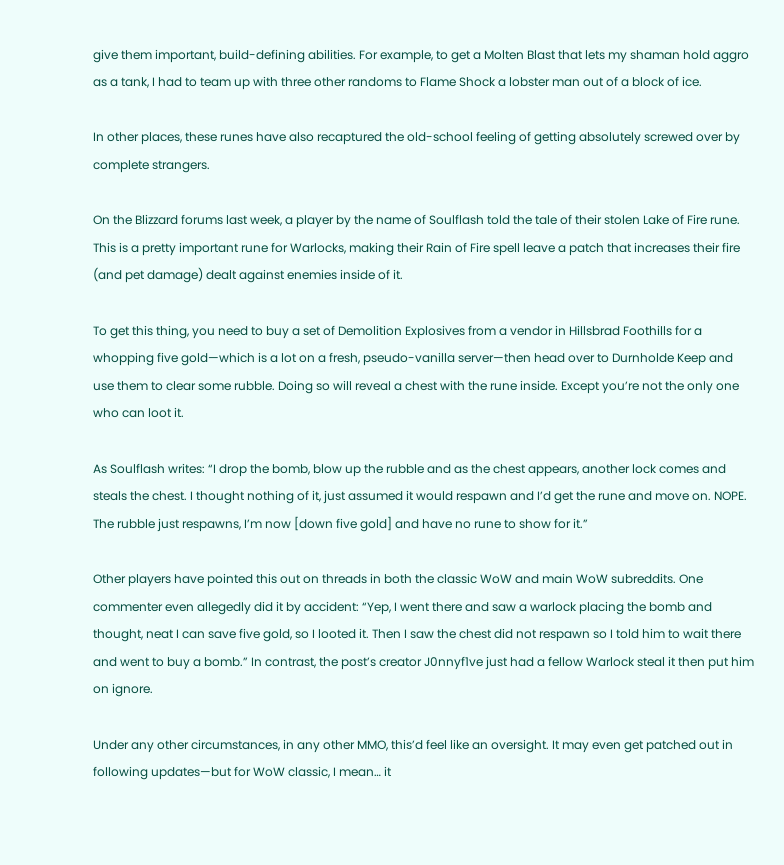give them important, build-defining abilities. For example, to get a Molten Blast that lets my shaman hold aggro as a tank, I had to team up with three other randoms to Flame Shock a lobster man out of a block of ice.

In other places, these runes have also recaptured the old-school feeling of getting absolutely screwed over by complete strangers.

On the Blizzard forums last week, a player by the name of Soulflash told the tale of their stolen Lake of Fire rune. This is a pretty important rune for Warlocks, making their Rain of Fire spell leave a patch that increases their fire (and pet damage) dealt against enemies inside of it.

To get this thing, you need to buy a set of Demolition Explosives from a vendor in Hillsbrad Foothills for a whopping five gold—which is a lot on a fresh, pseudo-vanilla server—then head over to Durnholde Keep and use them to clear some rubble. Doing so will reveal a chest with the rune inside. Except you’re not the only one who can loot it.

As Soulflash writes: “I drop the bomb, blow up the rubble and as the chest appears, another lock comes and steals the chest. I thought nothing of it, just assumed it would respawn and I’d get the rune and move on. NOPE. The rubble just respawns, I’m now [down five gold] and have no rune to show for it.”

Other players have pointed this out on threads in both the classic WoW and main WoW subreddits. One commenter even allegedly did it by accident: “Yep, I went there and saw a warlock placing the bomb and thought, neat I can save five gold, so I looted it. Then I saw the chest did not respawn so I told him to wait there and went to buy a bomb.” In contrast, the post’s creator J0nnyf1ve just had a fellow Warlock steal it then put him on ignore.

Under any other circumstances, in any other MMO, this’d feel like an oversight. It may even get patched out in following updates—but for WoW classic, I mean… it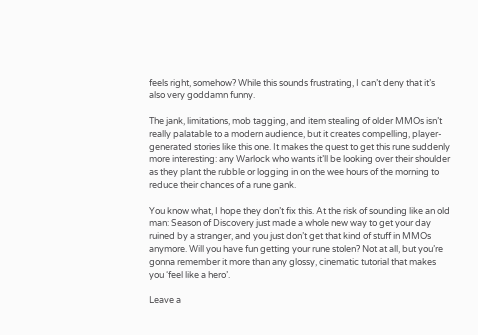feels right, somehow? While this sounds frustrating, I can’t deny that it’s also very goddamn funny.

The jank, limitations, mob tagging, and item stealing of older MMOs isn’t really palatable to a modern audience, but it creates compelling, player-generated stories like this one. It makes the quest to get this rune suddenly more interesting: any Warlock who wants it’ll be looking over their shoulder as they plant the rubble or logging in on the wee hours of the morning to reduce their chances of a rune gank.

You know what, I hope they don’t fix this. At the risk of sounding like an old man: Season of Discovery just made a whole new way to get your day ruined by a stranger, and you just don’t get that kind of stuff in MMOs anymore. Will you have fun getting your rune stolen? Not at all, but you’re gonna remember it more than any glossy, cinematic tutorial that makes you ‘feel like a hero’.

Leave a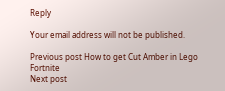Reply

Your email address will not be published.

Previous post How to get Cut Amber in Lego Fortnite
Next post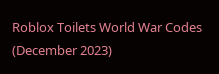Roblox Toilets World War Codes (December 2023)